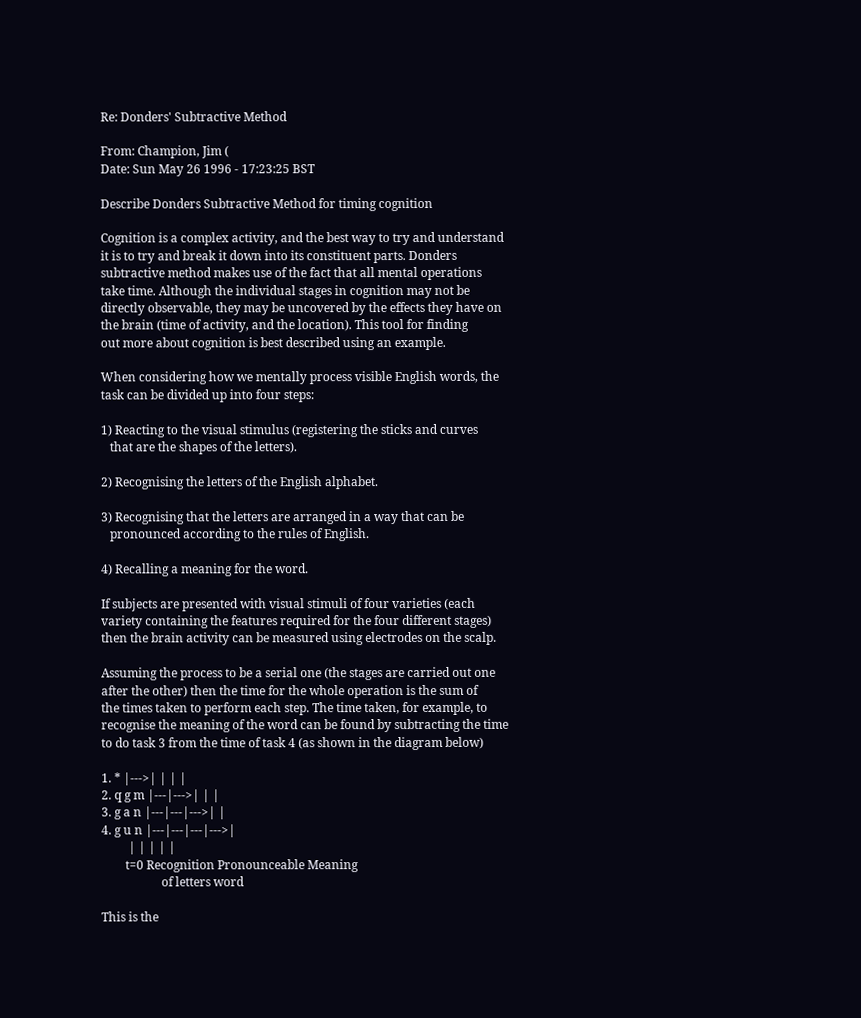Re: Donders' Subtractive Method

From: Champion, Jim (
Date: Sun May 26 1996 - 17:23:25 BST

Describe Donders Subtractive Method for timing cognition

Cognition is a complex activity, and the best way to try and understand
it is to try and break it down into its constituent parts. Donders
subtractive method makes use of the fact that all mental operations
take time. Although the individual stages in cognition may not be
directly observable, they may be uncovered by the effects they have on
the brain (time of activity, and the location). This tool for finding
out more about cognition is best described using an example.

When considering how we mentally process visible English words, the
task can be divided up into four steps:

1) Reacting to the visual stimulus (registering the sticks and curves
   that are the shapes of the letters).

2) Recognising the letters of the English alphabet.

3) Recognising that the letters are arranged in a way that can be
   pronounced according to the rules of English.

4) Recalling a meaning for the word.

If subjects are presented with visual stimuli of four varieties (each
variety containing the features required for the four different stages)
then the brain activity can be measured using electrodes on the scalp.

Assuming the process to be a serial one (the stages are carried out one
after the other) then the time for the whole operation is the sum of
the times taken to perform each step. The time taken, for example, to
recognise the meaning of the word can be found by subtracting the time
to do task 3 from the time of task 4 (as shown in the diagram below)

1. * |--->| | | |
2. q g m |---|--->| | |
3. g a n |---|---|--->| |
4. g u n |---|---|---|--->|
         | | | | |
        t=0 Recognition Pronounceable Meaning
                    of letters word

This is the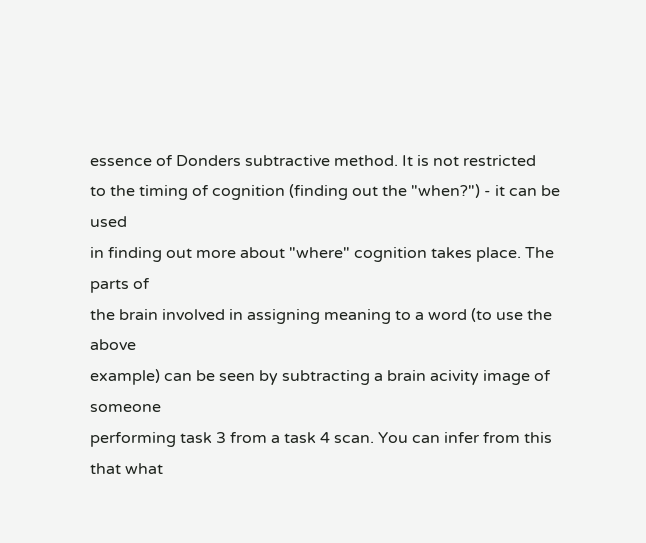essence of Donders subtractive method. It is not restricted
to the timing of cognition (finding out the "when?") - it can be used
in finding out more about "where" cognition takes place. The parts of
the brain involved in assigning meaning to a word (to use the above
example) can be seen by subtracting a brain acivity image of someone
performing task 3 from a task 4 scan. You can infer from this that what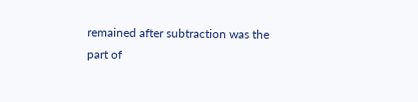remained after subtraction was the part of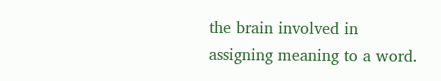the brain involved in
assigning meaning to a word.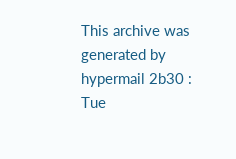This archive was generated by hypermail 2b30 : Tue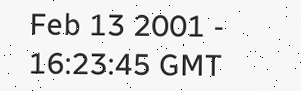Feb 13 2001 - 16:23:45 GMT